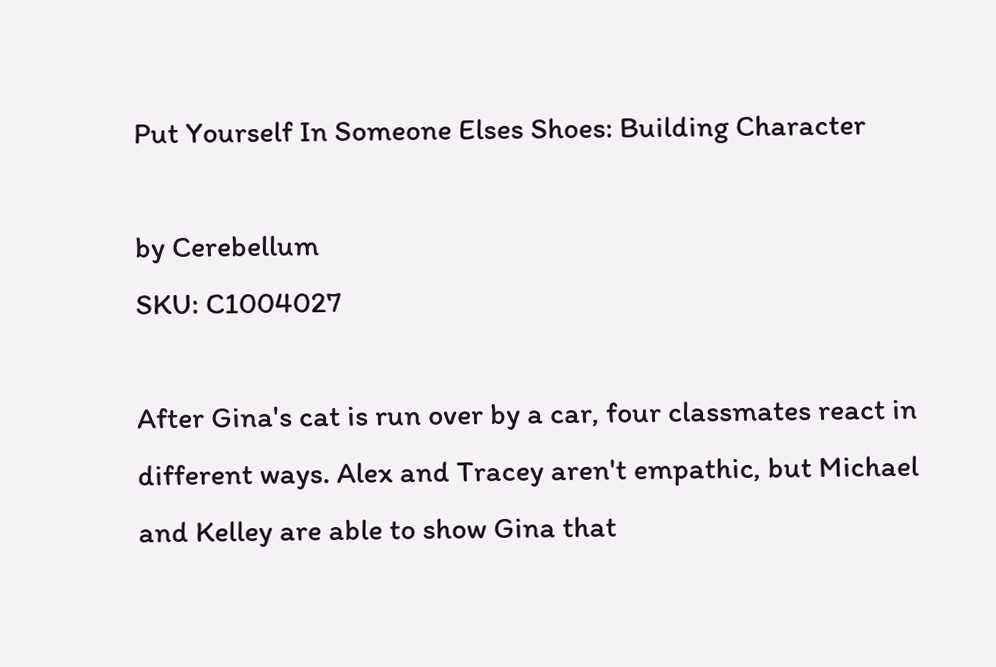Put Yourself In Someone Elses Shoes: Building Character

by Cerebellum
SKU: C1004027

After Gina's cat is run over by a car, four classmates react in different ways. Alex and Tracey aren't empathic, but Michael and Kelley are able to show Gina that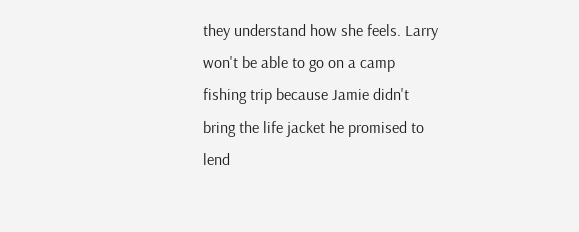they understand how she feels. Larry won't be able to go on a camp fishing trip because Jamie didn't bring the life jacket he promised to lend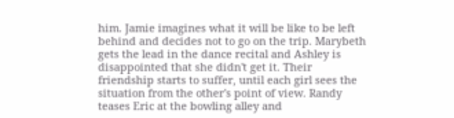him. Jamie imagines what it will be like to be left behind and decides not to go on the trip. Marybeth gets the lead in the dance recital and Ashley is disappointed that she didn't get it. Their friendship starts to suffer, until each girl sees the situation from the other's point of view. Randy teases Eric at the bowling alley and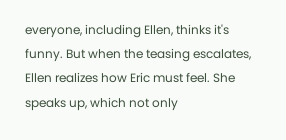everyone, including Ellen, thinks it's funny. But when the teasing escalates, Ellen realizes how Eric must feel. She speaks up, which not only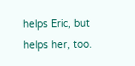helps Eric, but helps her, too.